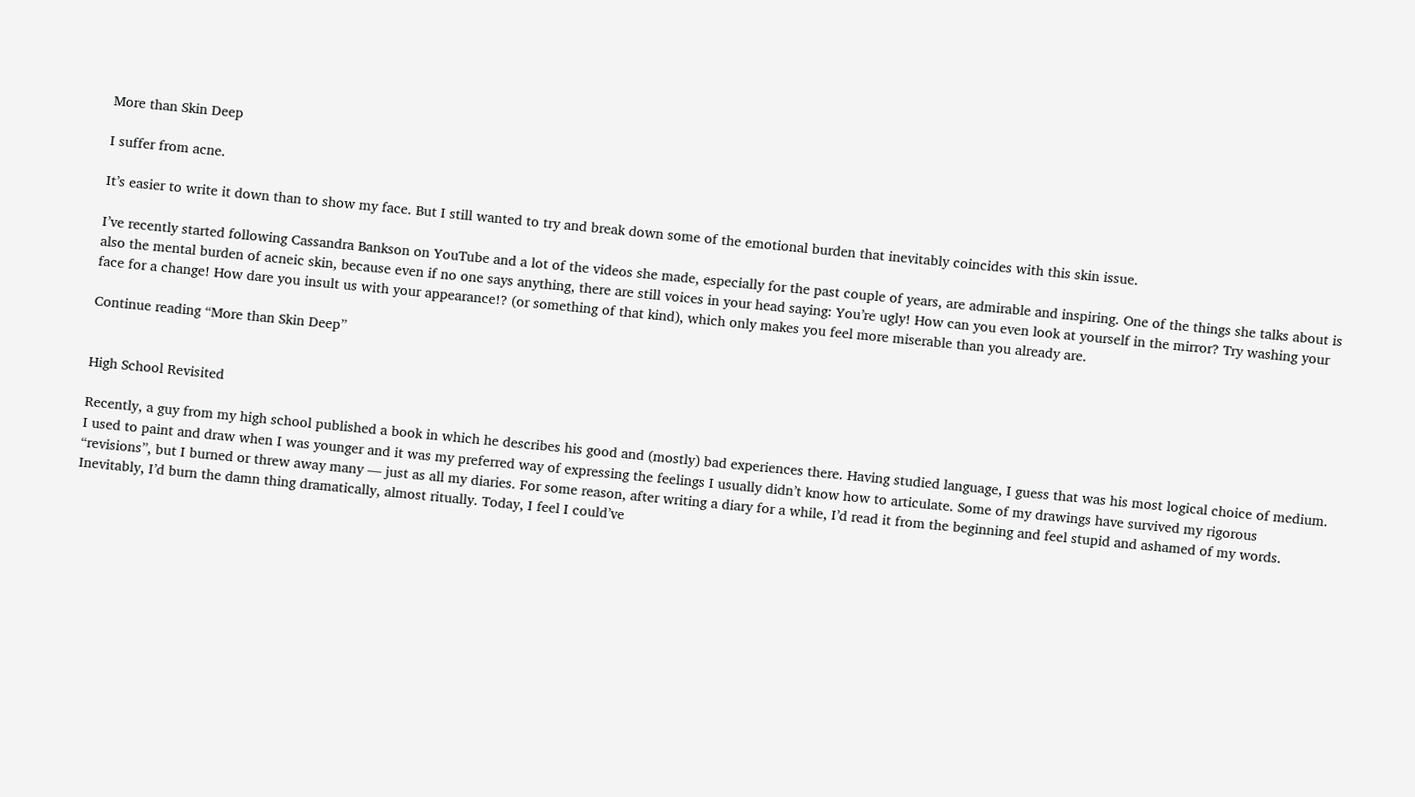More than Skin Deep

I suffer from acne.

It’s easier to write it down than to show my face. But I still wanted to try and break down some of the emotional burden that inevitably coincides with this skin issue.

I’ve recently started following Cassandra Bankson on YouTube and a lot of the videos she made, especially for the past couple of years, are admirable and inspiring. One of the things she talks about is also the mental burden of acneic skin, because even if no one says anything, there are still voices in your head saying: You’re ugly! How can you even look at yourself in the mirror? Try washing your face for a change! How dare you insult us with your appearance!? (or something of that kind), which only makes you feel more miserable than you already are.

Continue reading “More than Skin Deep”


High School Revisited

Recently, a guy from my high school published a book in which he describes his good and (mostly) bad experiences there. Having studied language, I guess that was his most logical choice of medium. I used to paint and draw when I was younger and it was my preferred way of expressing the feelings I usually didn’t know how to articulate. Some of my drawings have survived my rigorous “revisions”, but I burned or threw away many — just as all my diaries. For some reason, after writing a diary for a while, I’d read it from the beginning and feel stupid and ashamed of my words. Inevitably, I’d burn the damn thing dramatically, almost ritually. Today, I feel I could’ve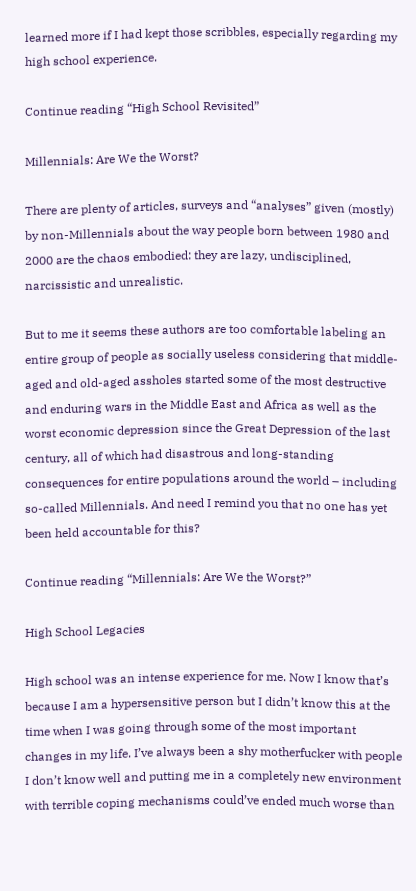learned more if I had kept those scribbles, especially regarding my high school experience.

Continue reading “High School Revisited”

Millennials: Are We the Worst?

There are plenty of articles, surveys and “analyses” given (mostly) by non-Millennials about the way people born between 1980 and 2000 are the chaos embodied: they are lazy, undisciplined, narcissistic and unrealistic.

But to me it seems these authors are too comfortable labeling an entire group of people as socially useless considering that middle-aged and old-aged assholes started some of the most destructive and enduring wars in the Middle East and Africa as well as the worst economic depression since the Great Depression of the last century, all of which had disastrous and long-standing consequences for entire populations around the world – including so-called Millennials. And need I remind you that no one has yet been held accountable for this?

Continue reading “Millennials: Are We the Worst?”

High School Legacies

High school was an intense experience for me. Now I know that’s because I am a hypersensitive person but I didn’t know this at the time when I was going through some of the most important changes in my life. I’ve always been a shy motherfucker with people I don’t know well and putting me in a completely new environment with terrible coping mechanisms could’ve ended much worse than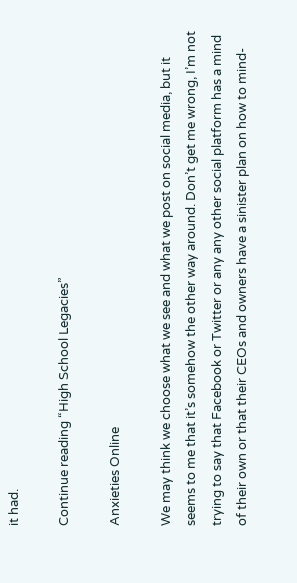it had.

Continue reading “High School Legacies”

Anxieties Online

We may think we choose what we see and what we post on social media, but it seems to me that it’s somehow the other way around. Don’t get me wrong, I’m not trying to say that Facebook or Twitter or any any other social platform has a mind of their own or that their CEOs and owners have a sinister plan on how to mind-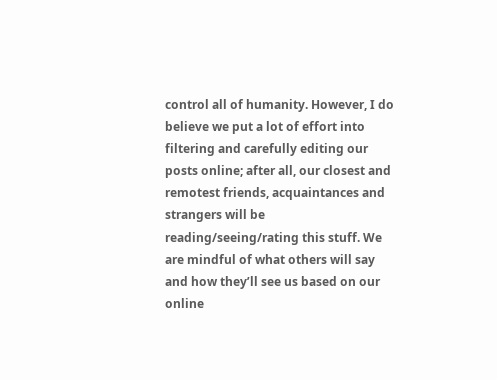control all of humanity. However, I do believe we put a lot of effort into filtering and carefully editing our posts online; after all, our closest and remotest friends, acquaintances and strangers will be reading/seeing/rating this stuff. We are mindful of what others will say and how they’ll see us based on our online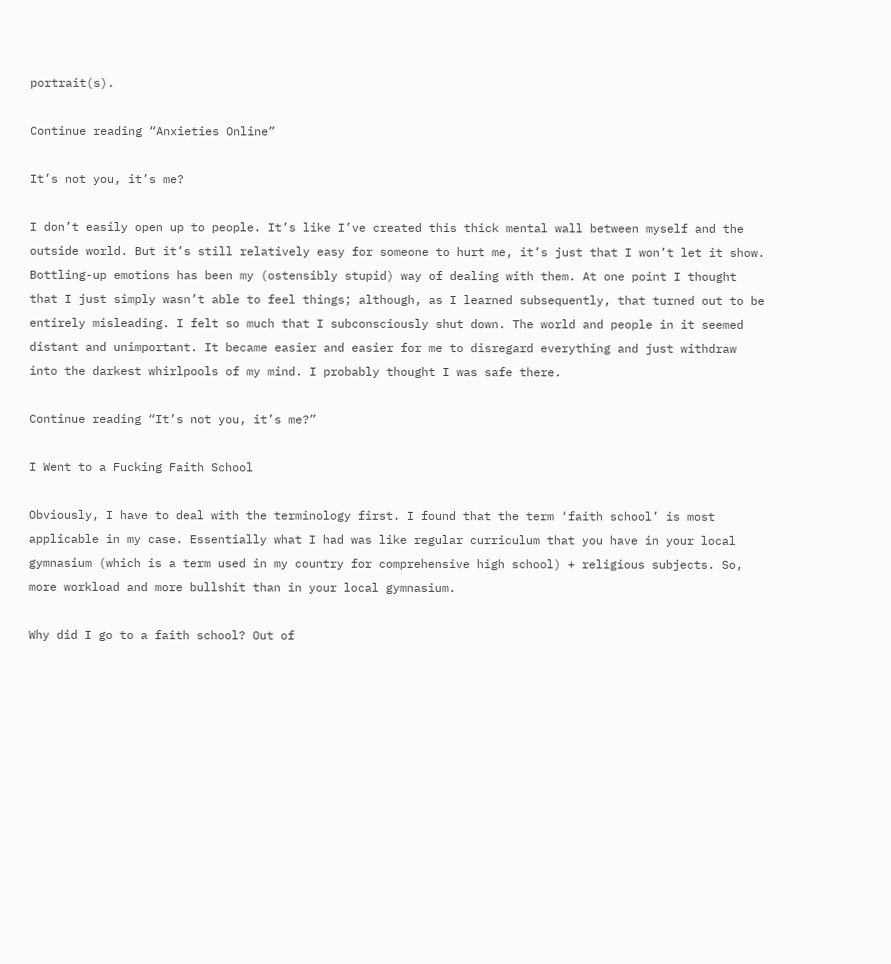portrait(s).

Continue reading “Anxieties Online”

It’s not you, it’s me?

I don’t easily open up to people. It’s like I’ve created this thick mental wall between myself and the outside world. But it’s still relatively easy for someone to hurt me, it’s just that I won’t let it show. Bottling-up emotions has been my (ostensibly stupid) way of dealing with them. At one point I thought that I just simply wasn’t able to feel things; although, as I learned subsequently, that turned out to be entirely misleading. I felt so much that I subconsciously shut down. The world and people in it seemed distant and unimportant. It became easier and easier for me to disregard everything and just withdraw into the darkest whirlpools of my mind. I probably thought I was safe there.

Continue reading “It’s not you, it’s me?”

I Went to a Fucking Faith School

Obviously, I have to deal with the terminology first. I found that the term ‘faith school’ is most applicable in my case. Essentially what I had was like regular curriculum that you have in your local gymnasium (which is a term used in my country for comprehensive high school) + religious subjects. So, more workload and more bullshit than in your local gymnasium.

Why did I go to a faith school? Out of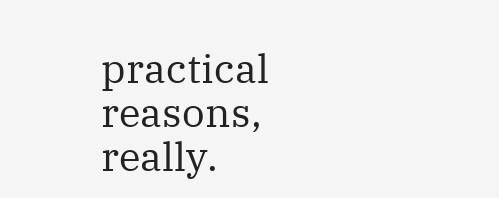practical reasons, really.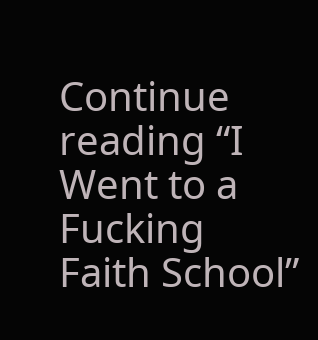Continue reading “I Went to a Fucking Faith School”